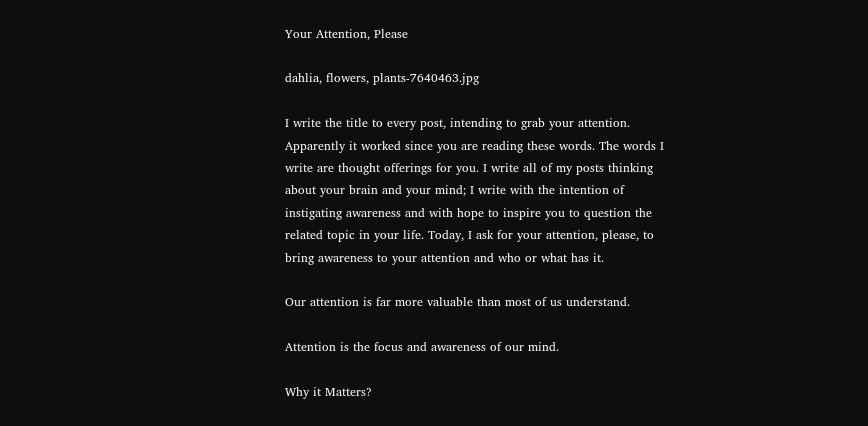Your Attention, Please

dahlia, flowers, plants-7640463.jpg

I write the title to every post, intending to grab your attention. Apparently it worked since you are reading these words. The words I write are thought offerings for you. I write all of my posts thinking about your brain and your mind; I write with the intention of instigating awareness and with hope to inspire you to question the related topic in your life. Today, I ask for your attention, please, to bring awareness to your attention and who or what has it.

Our attention is far more valuable than most of us understand.

Attention is the focus and awareness of our mind.

Why it Matters?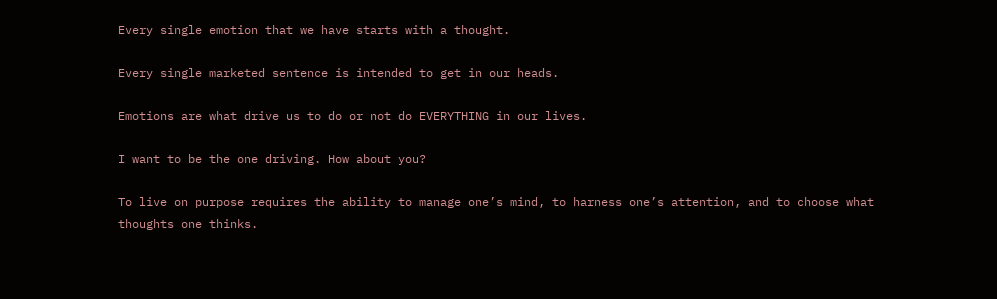Every single emotion that we have starts with a thought.

Every single marketed sentence is intended to get in our heads.

Emotions are what drive us to do or not do EVERYTHING in our lives.

I want to be the one driving. How about you?

To live on purpose requires the ability to manage one’s mind, to harness one’s attention, and to choose what thoughts one thinks.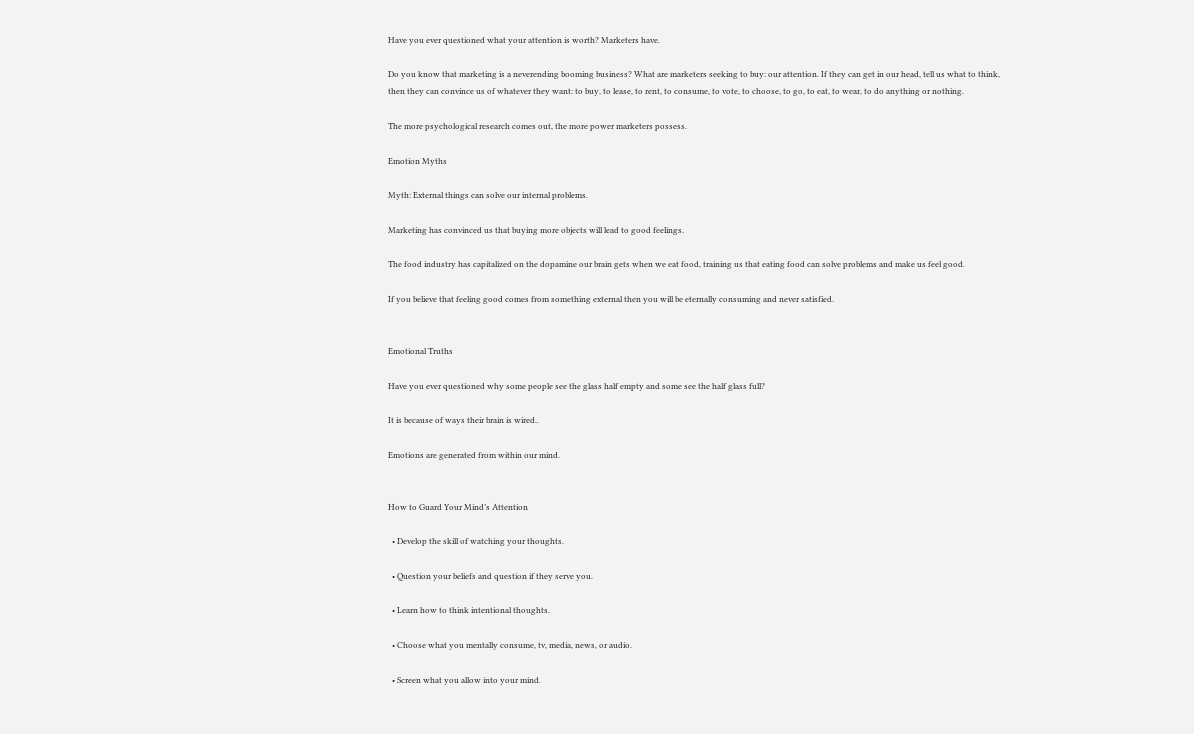Have you ever questioned what your attention is worth? Marketers have.

Do you know that marketing is a neverending booming business? What are marketers seeking to buy: our attention. If they can get in our head, tell us what to think, then they can convince us of whatever they want: to buy, to lease, to rent, to consume, to vote, to choose, to go, to eat, to wear, to do anything or nothing.

The more psychological research comes out, the more power marketers possess.

Emotion Myths

Myth: External things can solve our internal problems.

Marketing has convinced us that buying more objects will lead to good feelings.

The food industry has capitalized on the dopamine our brain gets when we eat food, training us that eating food can solve problems and make us feel good.

If you believe that feeling good comes from something external then you will be eternally consuming and never satisfied.


Emotional Truths

Have you ever questioned why some people see the glass half empty and some see the half glass full?

It is because of ways their brain is wired..

Emotions are generated from within our mind.


How to Guard Your Mind’s Attention

  • Develop the skill of watching your thoughts.

  • Question your beliefs and question if they serve you.

  • Learn how to think intentional thoughts.

  • Choose what you mentally consume, tv, media, news, or audio.

  • Screen what you allow into your mind.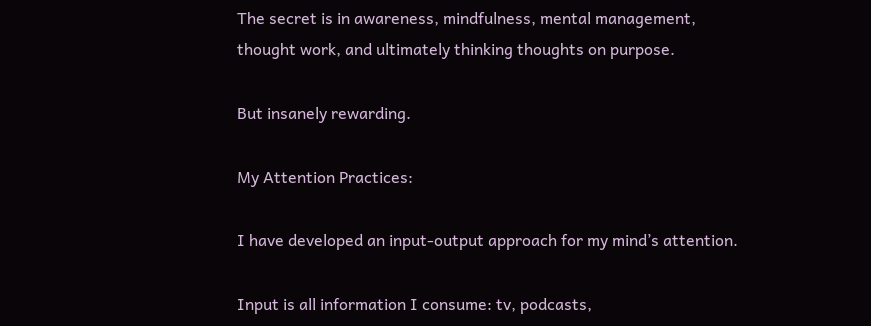The secret is in awareness, mindfulness, mental management, thought work, and ultimately thinking thoughts on purpose.

But insanely rewarding.

My Attention Practices:

I have developed an input-output approach for my mind’s attention.

Input is all information I consume: tv, podcasts,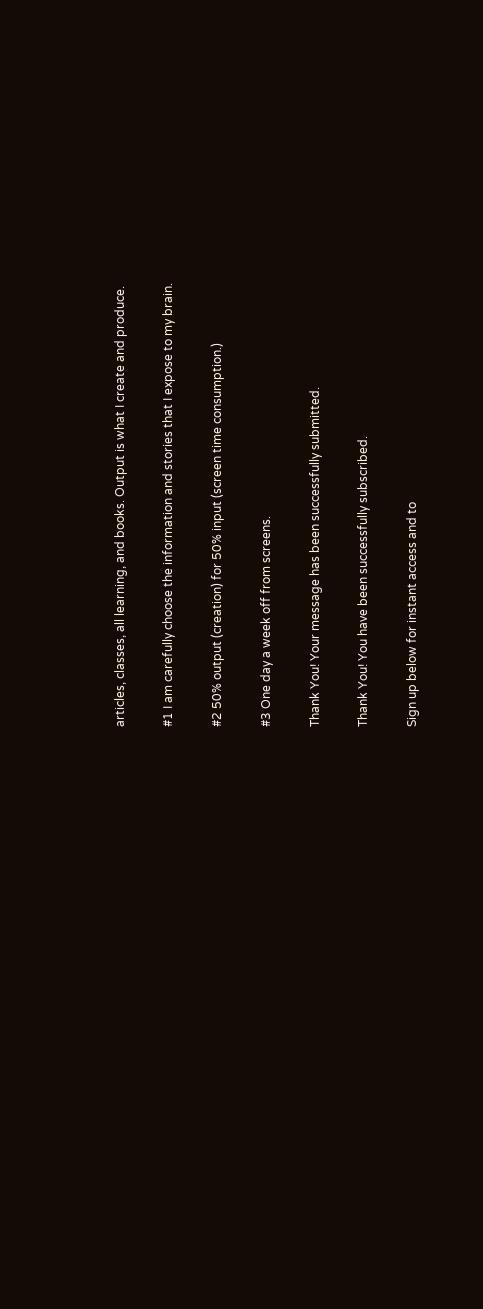articles, classes, all learning, and books. Output is what I create and produce.

#1 I am carefully choose the information and stories that I expose to my brain.

#2 50% output (creation) for 50% input (screen time consumption.)

#3 One day a week off from screens.

Thank You! Your message has been successfully submitted.

Thank You! You have been successfully subscribed.

Sign up below for instant access and to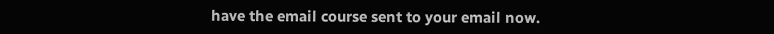have the email course sent to your email now.